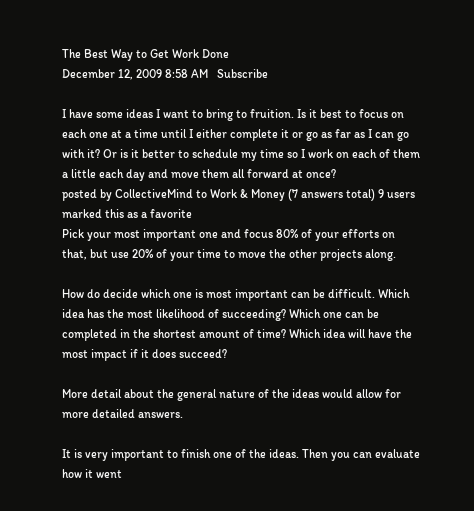The Best Way to Get Work Done
December 12, 2009 8:58 AM   Subscribe

I have some ideas I want to bring to fruition. Is it best to focus on each one at a time until I either complete it or go as far as I can go with it? Or is it better to schedule my time so I work on each of them a little each day and move them all forward at once?
posted by CollectiveMind to Work & Money (7 answers total) 9 users marked this as a favorite
Pick your most important one and focus 80% of your efforts on that, but use 20% of your time to move the other projects along.

How do decide which one is most important can be difficult. Which idea has the most likelihood of succeeding? Which one can be completed in the shortest amount of time? Which idea will have the most impact if it does succeed?

More detail about the general nature of the ideas would allow for more detailed answers.

It is very important to finish one of the ideas. Then you can evaluate how it went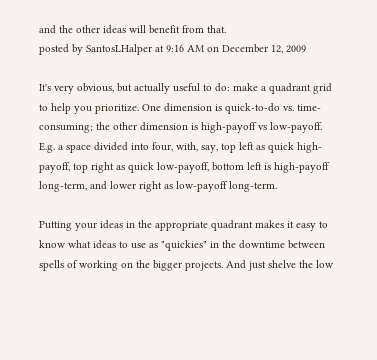and the other ideas will benefit from that.
posted by SantosLHalper at 9:16 AM on December 12, 2009

It's very obvious, but actually useful to do: make a quadrant grid to help you prioritize. One dimension is quick-to-do vs. time-consuming; the other dimension is high-payoff vs low-payoff. E.g. a space divided into four, with, say, top left as quick high-payoff, top right as quick low-payoff, bottom left is high-payoff long-term, and lower right as low-payoff long-term.

Putting your ideas in the appropriate quadrant makes it easy to know what ideas to use as "quickies" in the downtime between spells of working on the bigger projects. And just shelve the low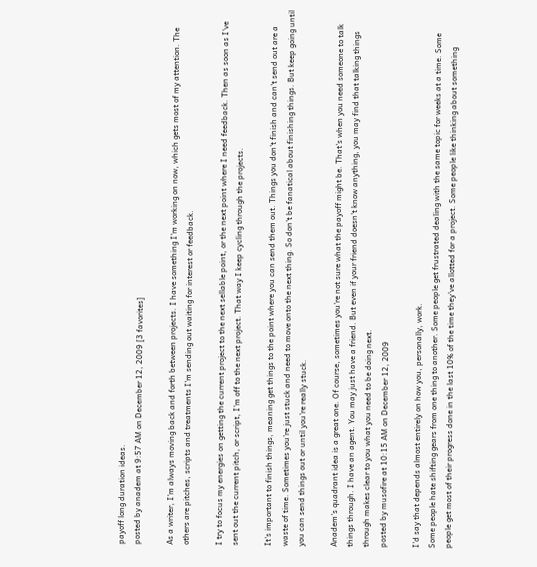payoff long duration ideas.
posted by anadem at 9:57 AM on December 12, 2009 [3 favorites]

As a writer, I'm always moving back and forth between projects. I have something I'm working on now, which gets most of my attention. The others are pitches, scripts and treatments I'm sending out waiting for interest or feedback.

I try to focus my energies on getting the current project to the next sellable point, or the next point where I need feedback. Then as soon as I've sent out the current pitch, or script, I'm off to the next project. That way I keep cycling through the projects.

It's important to finish things, meaning get things to the point where you can send them out. Things you don't finish and can't send out are a waste of time. Sometimes you're just stuck and need to move onto the next thing. So don't be fanatical about finishing things. But keep going until you can send things out or until you're really stuck.

Anadem's quadrant idea is a great one. Of course, sometimes you're not sure what the payoff might be. That's when you need someone to talk things through. I have an agent. You may just have a friend. But even if your friend doesn't know anything, you may find that talking things through makes clear to you what you need to be doing next.
posted by musofire at 10:15 AM on December 12, 2009

I'd say that depends almost entirely on how you, personally, work.
Some people hate shifting gears from one thing to another. Some people get frustrated dealing with the same topic for weeks at a time. Some people get most of their progress done in the last 10% of the time they've allotted for a project. Some people like thinking about something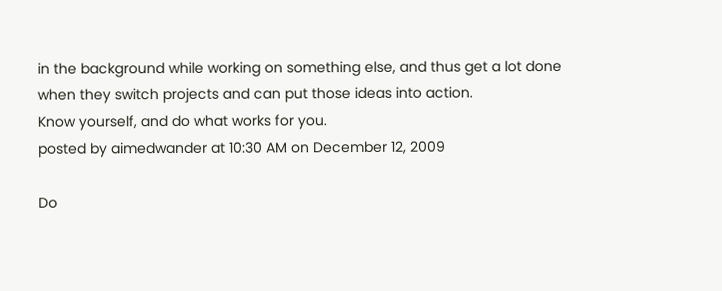in the background while working on something else, and thus get a lot done when they switch projects and can put those ideas into action.
Know yourself, and do what works for you.
posted by aimedwander at 10:30 AM on December 12, 2009

Do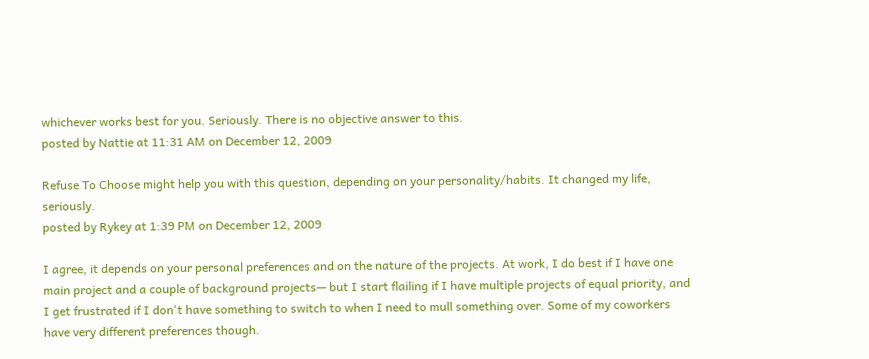whichever works best for you. Seriously. There is no objective answer to this.
posted by Nattie at 11:31 AM on December 12, 2009

Refuse To Choose might help you with this question, depending on your personality/habits. It changed my life, seriously.
posted by Rykey at 1:39 PM on December 12, 2009

I agree, it depends on your personal preferences and on the nature of the projects. At work, I do best if I have one main project and a couple of background projects— but I start flailing if I have multiple projects of equal priority, and I get frustrated if I don't have something to switch to when I need to mull something over. Some of my coworkers have very different preferences though.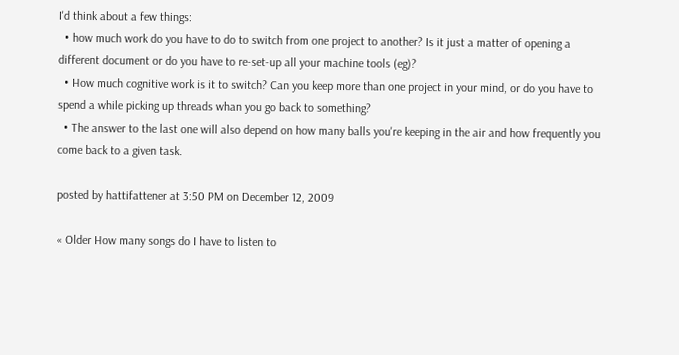I'd think about a few things:
  • how much work do you have to do to switch from one project to another? Is it just a matter of opening a different document or do you have to re-set-up all your machine tools (eg)?
  • How much cognitive work is it to switch? Can you keep more than one project in your mind, or do you have to spend a while picking up threads whan you go back to something?
  • The answer to the last one will also depend on how many balls you're keeping in the air and how frequently you come back to a given task.

posted by hattifattener at 3:50 PM on December 12, 2009

« Older How many songs do I have to listen to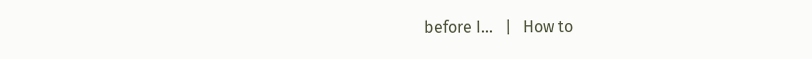before I...   |   How to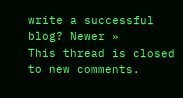write a successful blog? Newer »
This thread is closed to new comments.